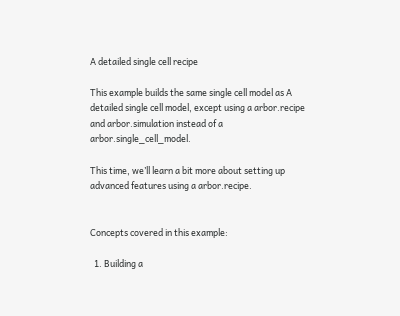A detailed single cell recipe

This example builds the same single cell model as A detailed single cell model, except using a arbor.recipe and arbor.simulation instead of a arbor.single_cell_model.

This time, we’ll learn a bit more about setting up advanced features using a arbor.recipe.


Concepts covered in this example:

  1. Building a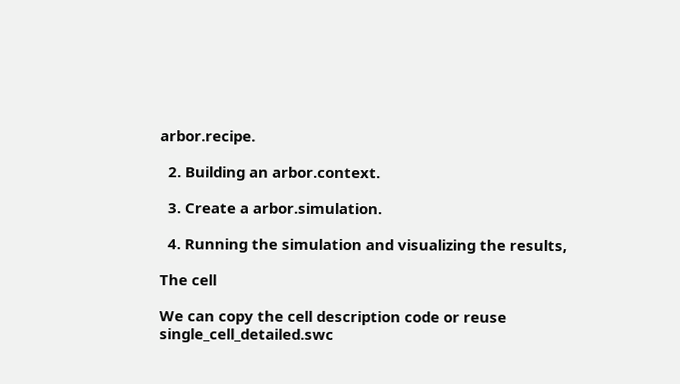arbor.recipe.

  2. Building an arbor.context.

  3. Create a arbor.simulation.

  4. Running the simulation and visualizing the results,

The cell

We can copy the cell description code or reuse single_cell_detailed.swc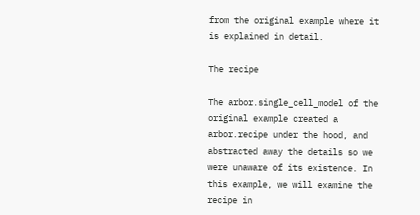from the original example where it is explained in detail.

The recipe

The arbor.single_cell_model of the original example created a arbor.recipe under the hood, and abstracted away the details so we were unaware of its existence. In this example, we will examine the recipe in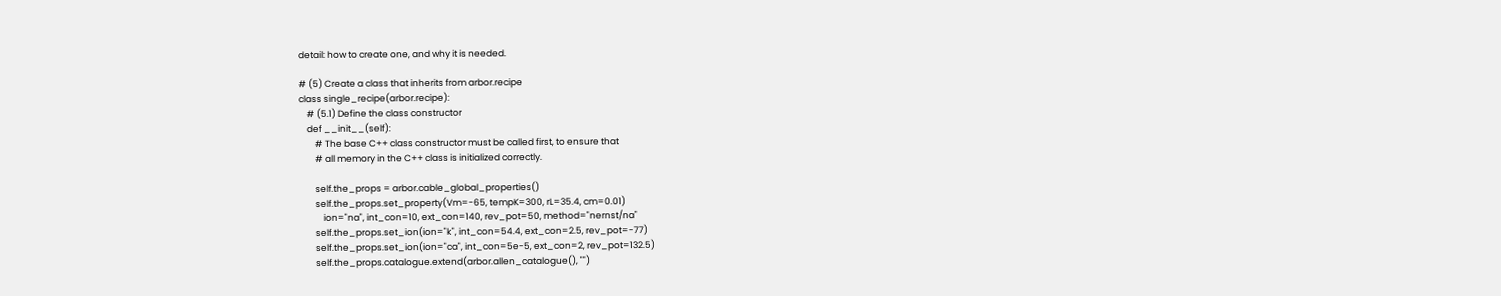detail: how to create one, and why it is needed.

# (5) Create a class that inherits from arbor.recipe
class single_recipe(arbor.recipe):
    # (5.1) Define the class constructor
    def __init__(self):
        # The base C++ class constructor must be called first, to ensure that
        # all memory in the C++ class is initialized correctly.

        self.the_props = arbor.cable_global_properties()
        self.the_props.set_property(Vm=-65, tempK=300, rL=35.4, cm=0.01)
            ion="na", int_con=10, ext_con=140, rev_pot=50, method="nernst/na"
        self.the_props.set_ion(ion="k", int_con=54.4, ext_con=2.5, rev_pot=-77)
        self.the_props.set_ion(ion="ca", int_con=5e-5, ext_con=2, rev_pot=132.5)
        self.the_props.catalogue.extend(arbor.allen_catalogue(), "")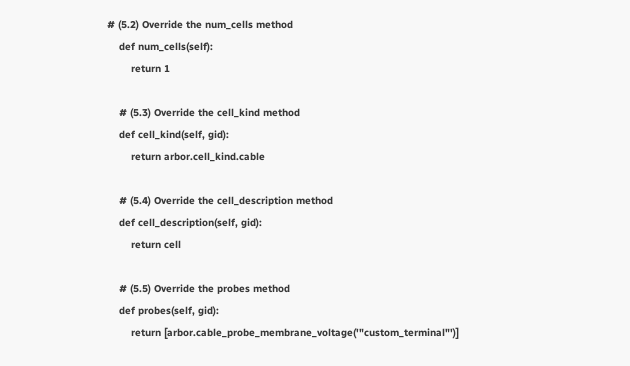# (5.2) Override the num_cells method
    def num_cells(self):
        return 1

    # (5.3) Override the cell_kind method
    def cell_kind(self, gid):
        return arbor.cell_kind.cable

    # (5.4) Override the cell_description method
    def cell_description(self, gid):
        return cell

    # (5.5) Override the probes method
    def probes(self, gid):
        return [arbor.cable_probe_membrane_voltage('"custom_terminal"')]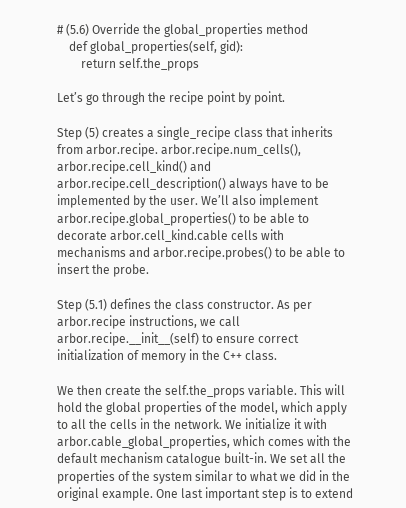# (5.6) Override the global_properties method
    def global_properties(self, gid):
        return self.the_props

Let’s go through the recipe point by point.

Step (5) creates a single_recipe class that inherits from arbor.recipe. arbor.recipe.num_cells(), arbor.recipe.cell_kind() and arbor.recipe.cell_description() always have to be implemented by the user. We’ll also implement arbor.recipe.global_properties() to be able to decorate arbor.cell_kind.cable cells with mechanisms and arbor.recipe.probes() to be able to insert the probe.

Step (5.1) defines the class constructor. As per arbor.recipe instructions, we call arbor.recipe.__init__(self) to ensure correct initialization of memory in the C++ class.

We then create the self.the_props variable. This will hold the global properties of the model, which apply to all the cells in the network. We initialize it with arbor.cable_global_properties, which comes with the default mechanism catalogue built-in. We set all the properties of the system similar to what we did in the original example. One last important step is to extend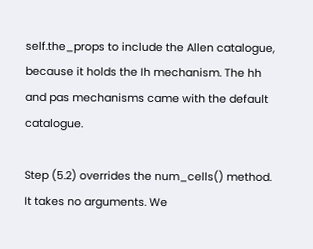self.the_props to include the Allen catalogue, because it holds the Ih mechanism. The hh and pas mechanisms came with the default catalogue.

Step (5.2) overrides the num_cells() method. It takes no arguments. We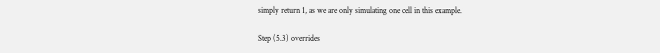simply return 1, as we are only simulating one cell in this example.

Step (5.3) overrides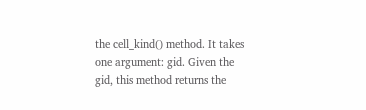the cell_kind() method. It takes one argument: gid. Given the gid, this method returns the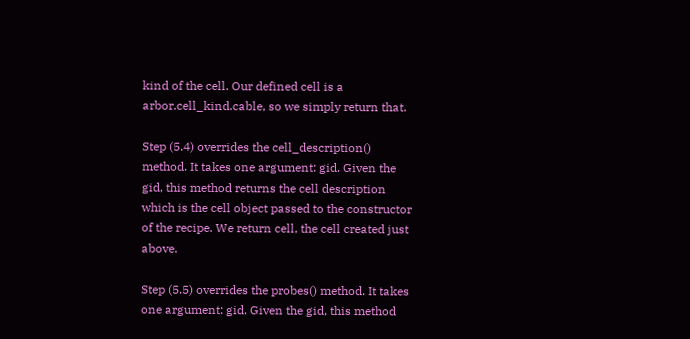kind of the cell. Our defined cell is a arbor.cell_kind.cable, so we simply return that.

Step (5.4) overrides the cell_description() method. It takes one argument: gid. Given the gid, this method returns the cell description which is the cell object passed to the constructor of the recipe. We return cell, the cell created just above.

Step (5.5) overrides the probes() method. It takes one argument: gid. Given the gid, this method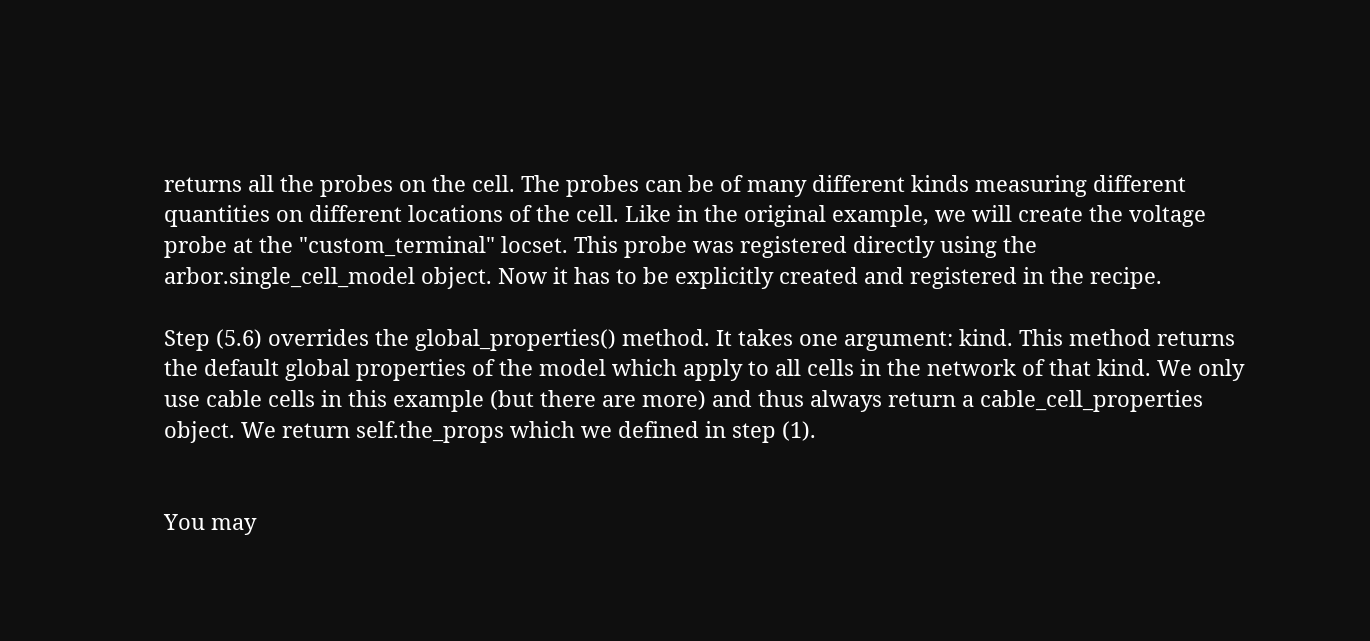returns all the probes on the cell. The probes can be of many different kinds measuring different quantities on different locations of the cell. Like in the original example, we will create the voltage probe at the "custom_terminal" locset. This probe was registered directly using the arbor.single_cell_model object. Now it has to be explicitly created and registered in the recipe.

Step (5.6) overrides the global_properties() method. It takes one argument: kind. This method returns the default global properties of the model which apply to all cells in the network of that kind. We only use cable cells in this example (but there are more) and thus always return a cable_cell_properties object. We return self.the_props which we defined in step (1).


You may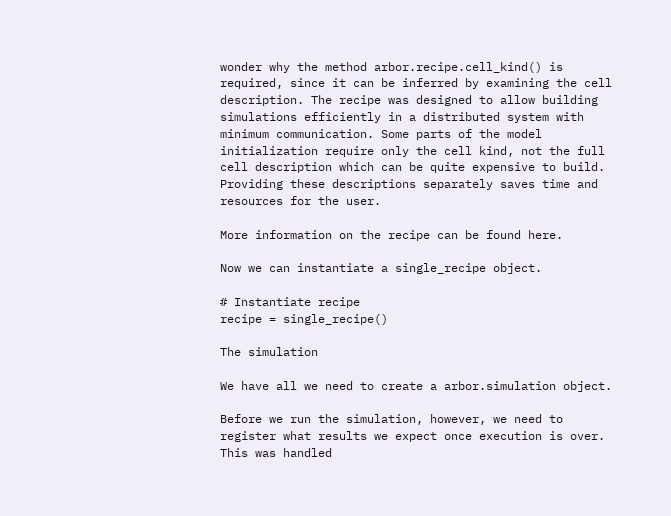wonder why the method arbor.recipe.cell_kind() is required, since it can be inferred by examining the cell description. The recipe was designed to allow building simulations efficiently in a distributed system with minimum communication. Some parts of the model initialization require only the cell kind, not the full cell description which can be quite expensive to build. Providing these descriptions separately saves time and resources for the user.

More information on the recipe can be found here.

Now we can instantiate a single_recipe object.

# Instantiate recipe
recipe = single_recipe()

The simulation

We have all we need to create a arbor.simulation object.

Before we run the simulation, however, we need to register what results we expect once execution is over. This was handled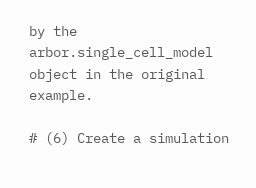by the arbor.single_cell_model object in the original example.

# (6) Create a simulation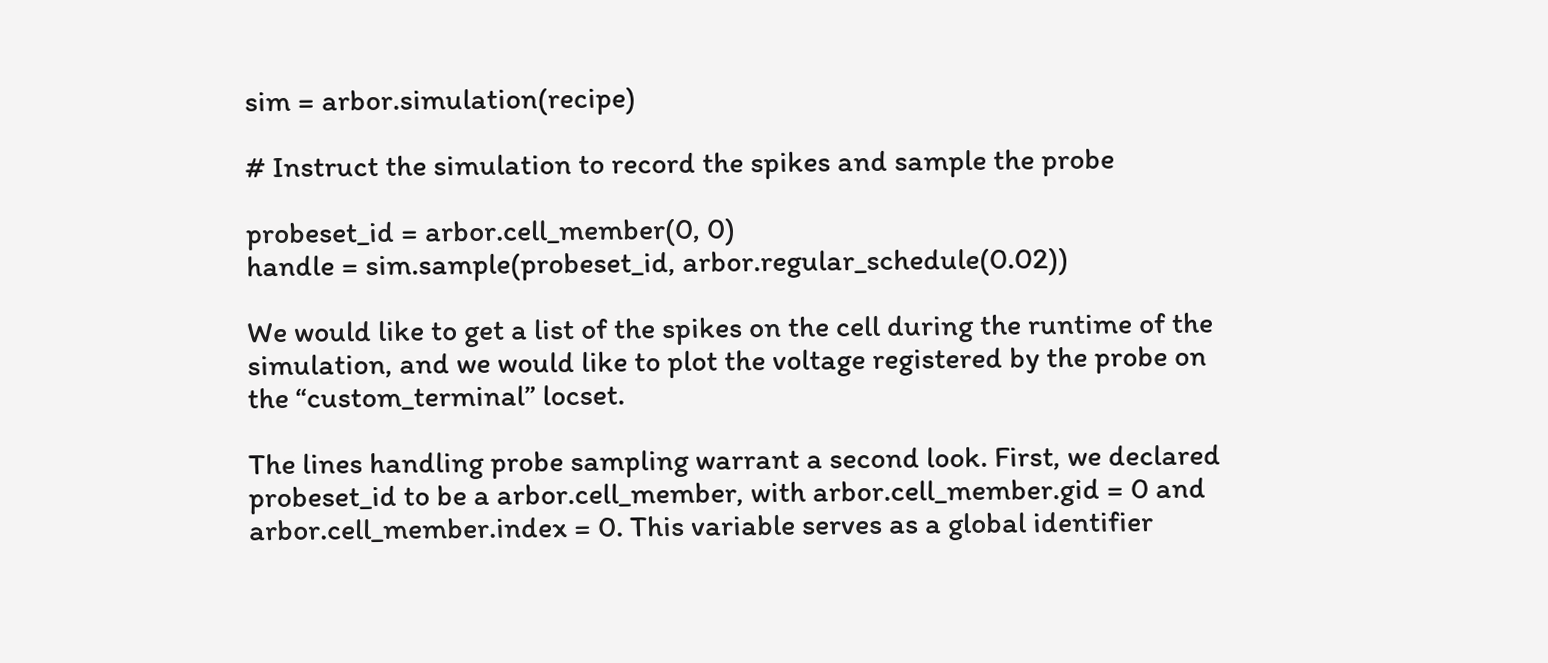sim = arbor.simulation(recipe)

# Instruct the simulation to record the spikes and sample the probe

probeset_id = arbor.cell_member(0, 0)
handle = sim.sample(probeset_id, arbor.regular_schedule(0.02))

We would like to get a list of the spikes on the cell during the runtime of the simulation, and we would like to plot the voltage registered by the probe on the “custom_terminal” locset.

The lines handling probe sampling warrant a second look. First, we declared probeset_id to be a arbor.cell_member, with arbor.cell_member.gid = 0 and arbor.cell_member.index = 0. This variable serves as a global identifier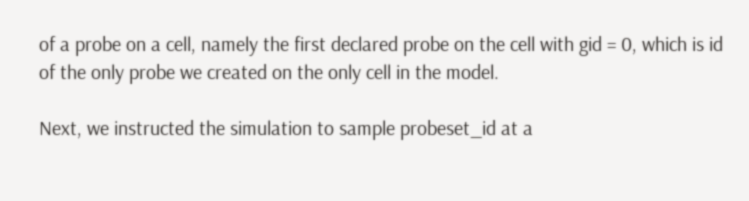of a probe on a cell, namely the first declared probe on the cell with gid = 0, which is id of the only probe we created on the only cell in the model.

Next, we instructed the simulation to sample probeset_id at a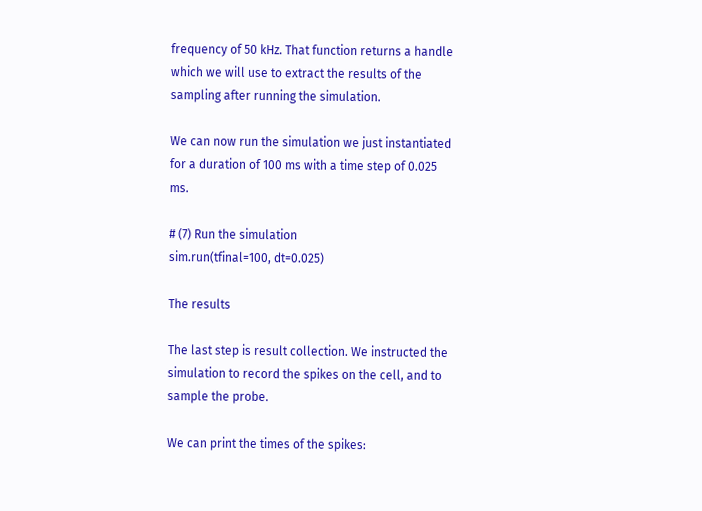frequency of 50 kHz. That function returns a handle which we will use to extract the results of the sampling after running the simulation.

We can now run the simulation we just instantiated for a duration of 100 ms with a time step of 0.025 ms.

# (7) Run the simulation
sim.run(tfinal=100, dt=0.025)

The results

The last step is result collection. We instructed the simulation to record the spikes on the cell, and to sample the probe.

We can print the times of the spikes: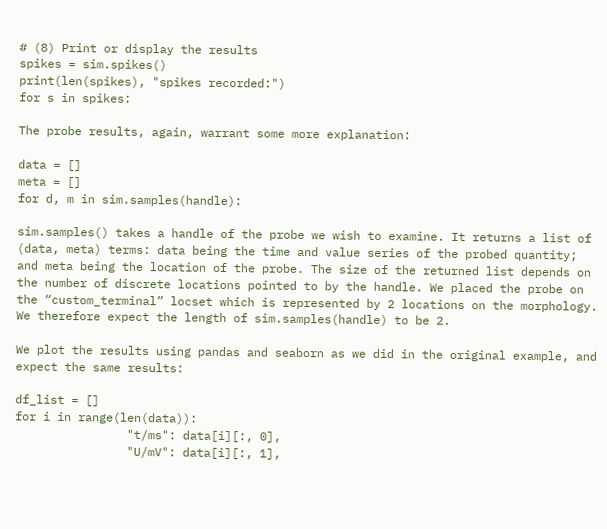# (8) Print or display the results
spikes = sim.spikes()
print(len(spikes), "spikes recorded:")
for s in spikes:

The probe results, again, warrant some more explanation:

data = []
meta = []
for d, m in sim.samples(handle):

sim.samples() takes a handle of the probe we wish to examine. It returns a list of (data, meta) terms: data being the time and value series of the probed quantity; and meta being the location of the probe. The size of the returned list depends on the number of discrete locations pointed to by the handle. We placed the probe on the “custom_terminal” locset which is represented by 2 locations on the morphology. We therefore expect the length of sim.samples(handle) to be 2.

We plot the results using pandas and seaborn as we did in the original example, and expect the same results:

df_list = []
for i in range(len(data)):
                "t/ms": data[i][:, 0],
                "U/mV": data[i][:, 1],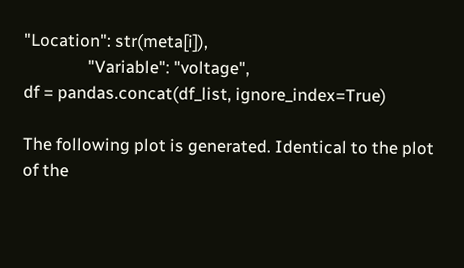"Location": str(meta[i]),
                "Variable": "voltage",
df = pandas.concat(df_list, ignore_index=True)

The following plot is generated. Identical to the plot of the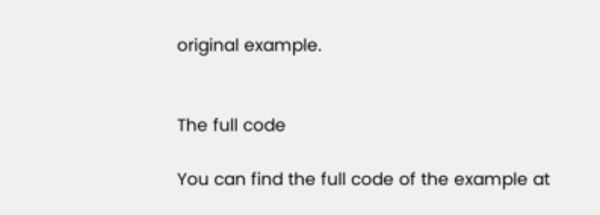original example.


The full code

You can find the full code of the example at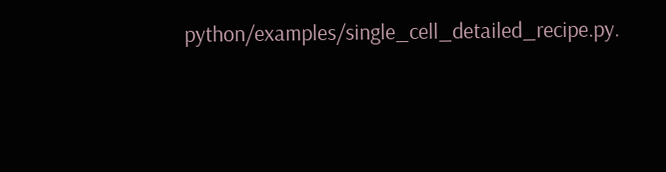python/examples/single_cell_detailed_recipe.py.